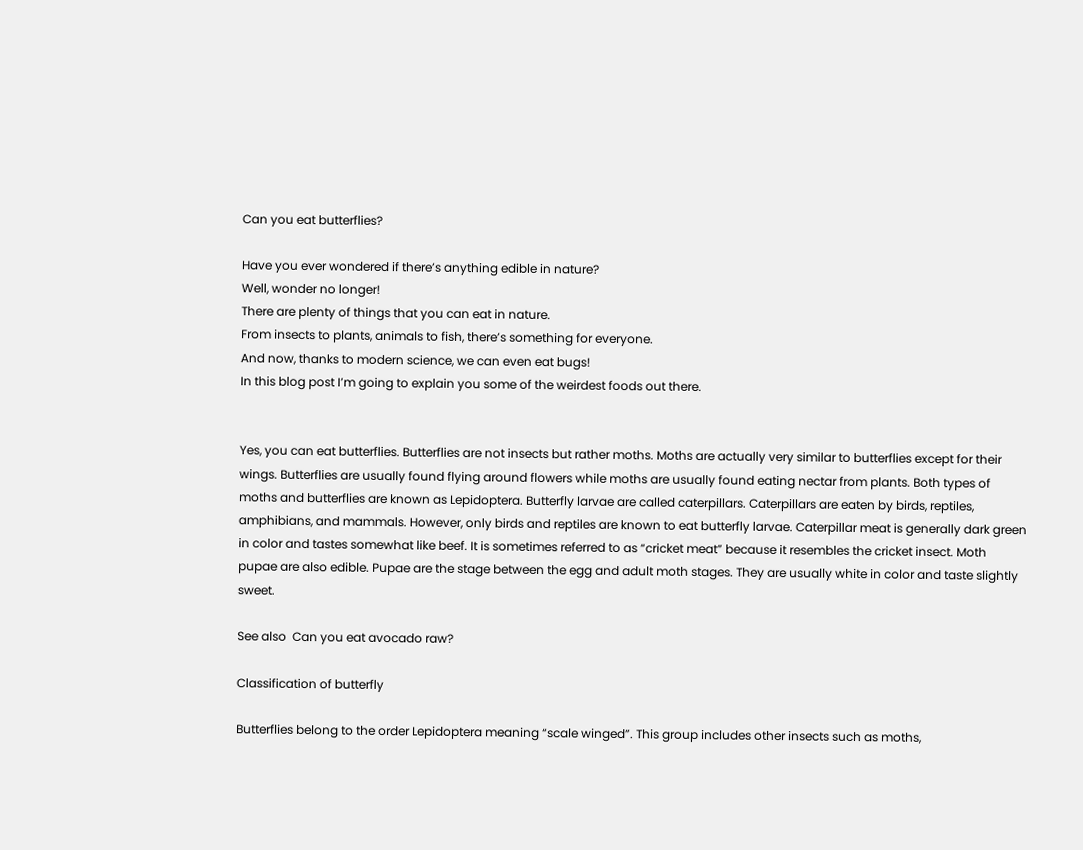Can you eat butterflies?

Have you ever wondered if there’s anything edible in nature?
Well, wonder no longer!
There are plenty of things that you can eat in nature.
From insects to plants, animals to fish, there’s something for everyone.
And now, thanks to modern science, we can even eat bugs!
In this blog post I’m going to explain you some of the weirdest foods out there.


Yes, you can eat butterflies. Butterflies are not insects but rather moths. Moths are actually very similar to butterflies except for their wings. Butterflies are usually found flying around flowers while moths are usually found eating nectar from plants. Both types of moths and butterflies are known as Lepidoptera. Butterfly larvae are called caterpillars. Caterpillars are eaten by birds, reptiles, amphibians, and mammals. However, only birds and reptiles are known to eat butterfly larvae. Caterpillar meat is generally dark green in color and tastes somewhat like beef. It is sometimes referred to as “cricket meat” because it resembles the cricket insect. Moth pupae are also edible. Pupae are the stage between the egg and adult moth stages. They are usually white in color and taste slightly sweet.

See also  Can you eat avocado raw?

Classification of butterfly

Butterflies belong to the order Lepidoptera meaning “scale winged”. This group includes other insects such as moths,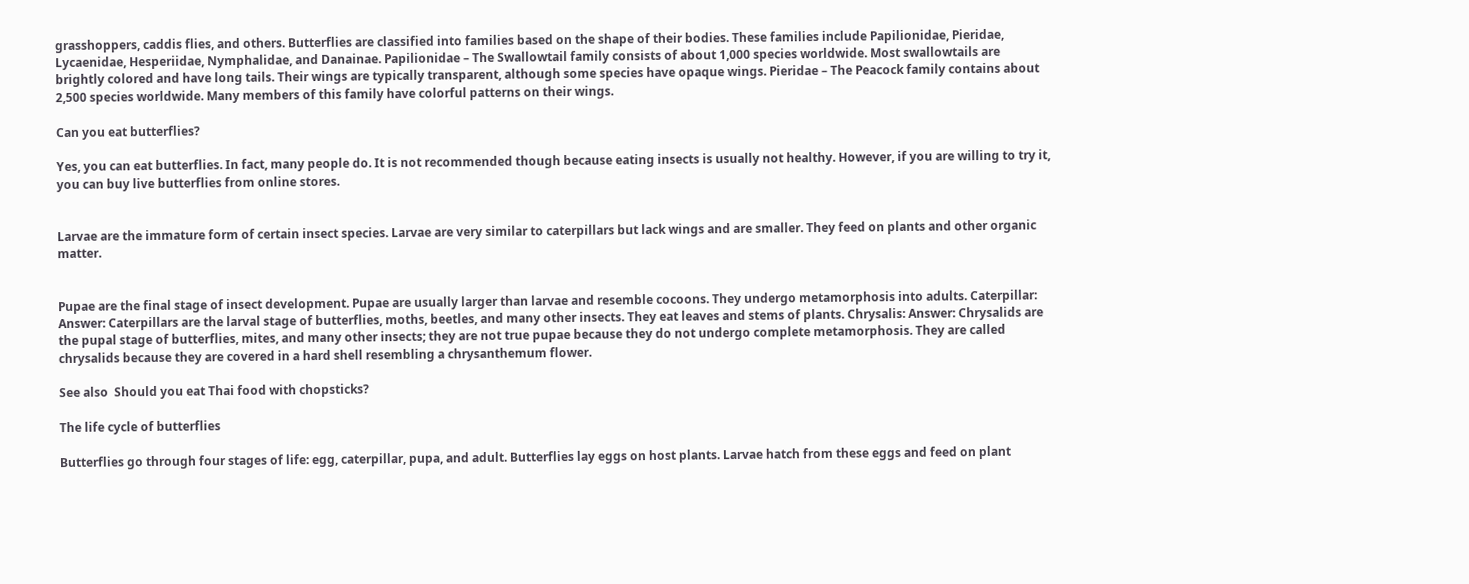grasshoppers, caddis flies, and others. Butterflies are classified into families based on the shape of their bodies. These families include Papilionidae, Pieridae, Lycaenidae, Hesperiidae, Nymphalidae, and Danainae. Papilionidae – The Swallowtail family consists of about 1,000 species worldwide. Most swallowtails are brightly colored and have long tails. Their wings are typically transparent, although some species have opaque wings. Pieridae – The Peacock family contains about 2,500 species worldwide. Many members of this family have colorful patterns on their wings.

Can you eat butterflies?

Yes, you can eat butterflies. In fact, many people do. It is not recommended though because eating insects is usually not healthy. However, if you are willing to try it, you can buy live butterflies from online stores.


Larvae are the immature form of certain insect species. Larvae are very similar to caterpillars but lack wings and are smaller. They feed on plants and other organic matter.


Pupae are the final stage of insect development. Pupae are usually larger than larvae and resemble cocoons. They undergo metamorphosis into adults. Caterpillar: Answer: Caterpillars are the larval stage of butterflies, moths, beetles, and many other insects. They eat leaves and stems of plants. Chrysalis: Answer: Chrysalids are the pupal stage of butterflies, mites, and many other insects; they are not true pupae because they do not undergo complete metamorphosis. They are called chrysalids because they are covered in a hard shell resembling a chrysanthemum flower.

See also  Should you eat Thai food with chopsticks?

The life cycle of butterflies

Butterflies go through four stages of life: egg, caterpillar, pupa, and adult. Butterflies lay eggs on host plants. Larvae hatch from these eggs and feed on plant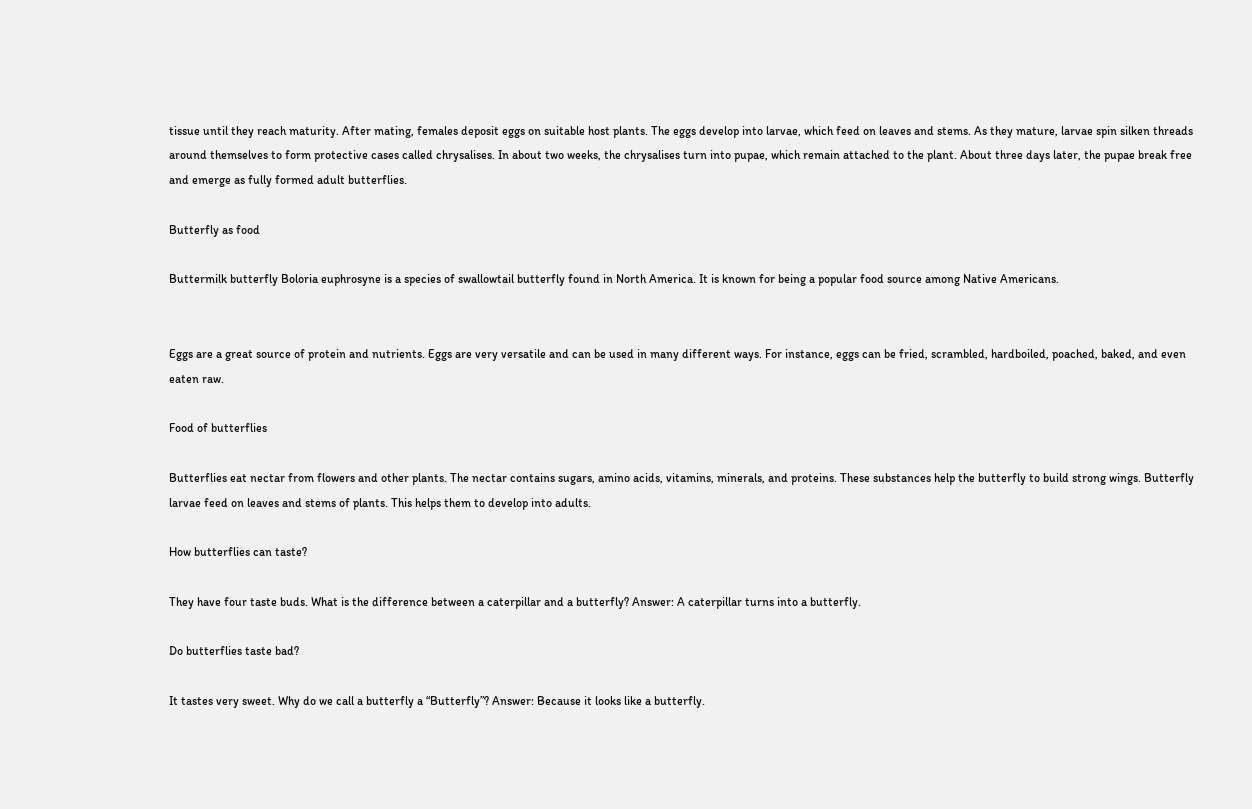tissue until they reach maturity. After mating, females deposit eggs on suitable host plants. The eggs develop into larvae, which feed on leaves and stems. As they mature, larvae spin silken threads around themselves to form protective cases called chrysalises. In about two weeks, the chrysalises turn into pupae, which remain attached to the plant. About three days later, the pupae break free and emerge as fully formed adult butterflies.

Butterfly as food

Buttermilk butterfly Boloria euphrosyne is a species of swallowtail butterfly found in North America. It is known for being a popular food source among Native Americans.


Eggs are a great source of protein and nutrients. Eggs are very versatile and can be used in many different ways. For instance, eggs can be fried, scrambled, hardboiled, poached, baked, and even eaten raw.

Food of butterflies

Butterflies eat nectar from flowers and other plants. The nectar contains sugars, amino acids, vitamins, minerals, and proteins. These substances help the butterfly to build strong wings. Butterfly larvae feed on leaves and stems of plants. This helps them to develop into adults.

How butterflies can taste?

They have four taste buds. What is the difference between a caterpillar and a butterfly? Answer: A caterpillar turns into a butterfly.

Do butterflies taste bad?

It tastes very sweet. Why do we call a butterfly a “Butterfly”? Answer: Because it looks like a butterfly.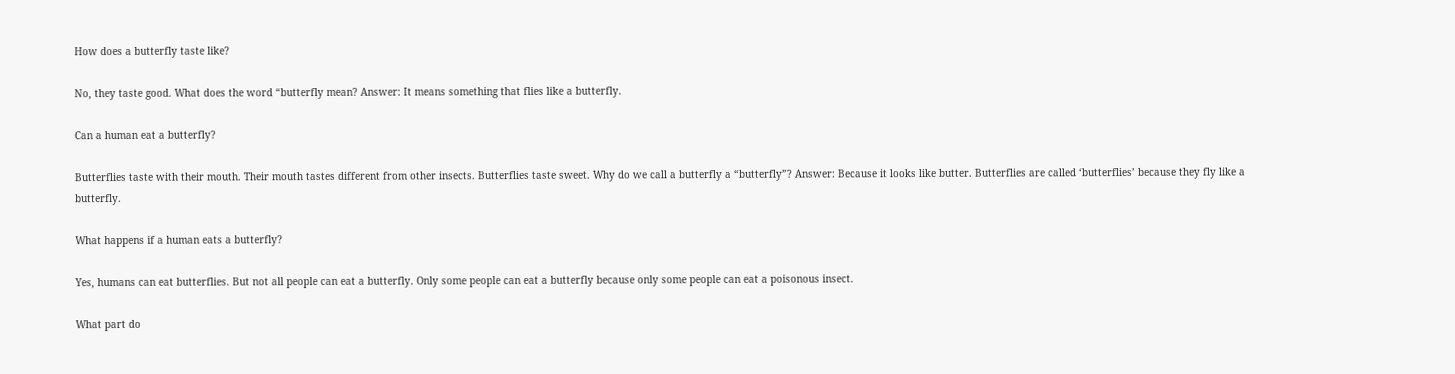How does a butterfly taste like?

No, they taste good. What does the word “butterfly mean? Answer: It means something that flies like a butterfly.

Can a human eat a butterfly?

Butterflies taste with their mouth. Their mouth tastes different from other insects. Butterflies taste sweet. Why do we call a butterfly a “butterfly”? Answer: Because it looks like butter. Butterflies are called ‘butterflies’ because they fly like a butterfly.

What happens if a human eats a butterfly?

Yes, humans can eat butterflies. But not all people can eat a butterfly. Only some people can eat a butterfly because only some people can eat a poisonous insect.

What part do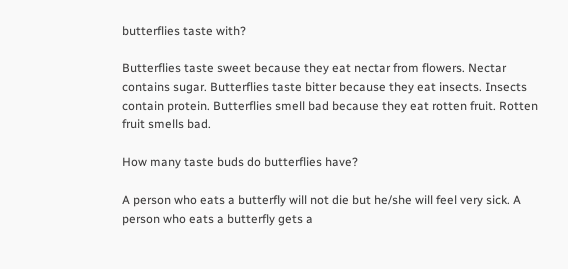butterflies taste with?

Butterflies taste sweet because they eat nectar from flowers. Nectar contains sugar. Butterflies taste bitter because they eat insects. Insects contain protein. Butterflies smell bad because they eat rotten fruit. Rotten fruit smells bad.

How many taste buds do butterflies have?

A person who eats a butterfly will not die but he/she will feel very sick. A person who eats a butterfly gets a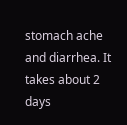stomach ache and diarrhea. It takes about 2 days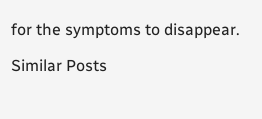for the symptoms to disappear.

Similar Posts